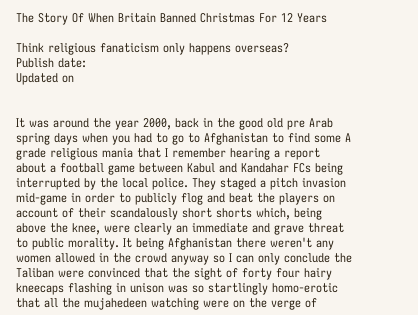The Story Of When Britain Banned Christmas For 12 Years

Think religious fanaticism only happens overseas?
Publish date:
Updated on


It was around the year 2000, back in the good old pre Arab spring days when you had to go to Afghanistan to find some A grade religious mania that I remember hearing a report about a football game between Kabul and Kandahar FCs being interrupted by the local police. They staged a pitch invasion mid-game in order to publicly flog and beat the players on account of their scandalously short shorts which, being above the knee, were clearly an immediate and grave threat to public morality. It being Afghanistan there weren't any women allowed in the crowd anyway so I can only conclude the Taliban were convinced that the sight of forty four hairy kneecaps flashing in unison was so startlingly homo-erotic that all the mujahedeen watching were on the verge of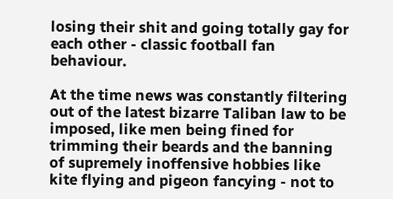losing their shit and going totally gay for each other - classic football fan behaviour.

At the time news was constantly filtering out of the latest bizarre Taliban law to be imposed, like men being fined for trimming their beards and the banning of supremely inoffensive hobbies like kite flying and pigeon fancying - not to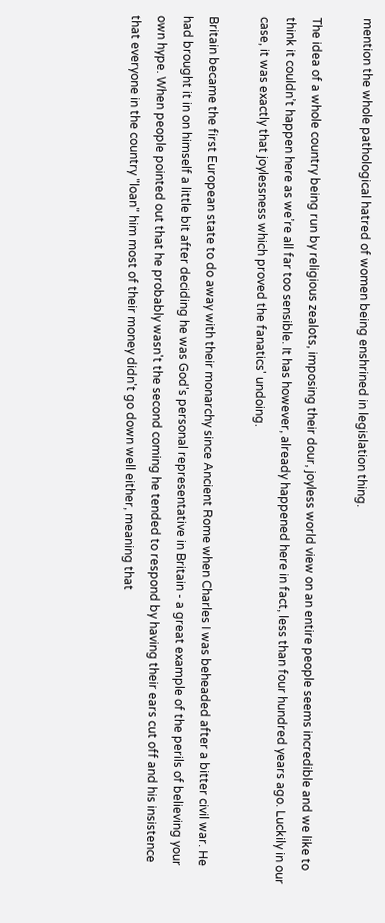mention the whole pathological hatred of women being enshrined in legislation thing.

The idea of a whole country being run by religious zealots, imposing their dour, joyless world view on an entire people seems incredible and we like to think it couldn’t happen here as we’re all far too sensible. It has however, already happened here in fact, less than four hundred years ago. Luckily in our case, it was exactly that joylessness which proved the fanatics' undoing.

Britain became the first European state to do away with their monarchy since Ancient Rome when Charles I was beheaded after a bitter civil war. He had brought it in on himself a little bit after deciding he was God's personal representative in Britain - a great example of the perils of believing your own hype. When people pointed out that he probably wasn't the second coming he tended to respond by having their ears cut off and his insistence that everyone in the country "loan" him most of their money didn't go down well either, meaning that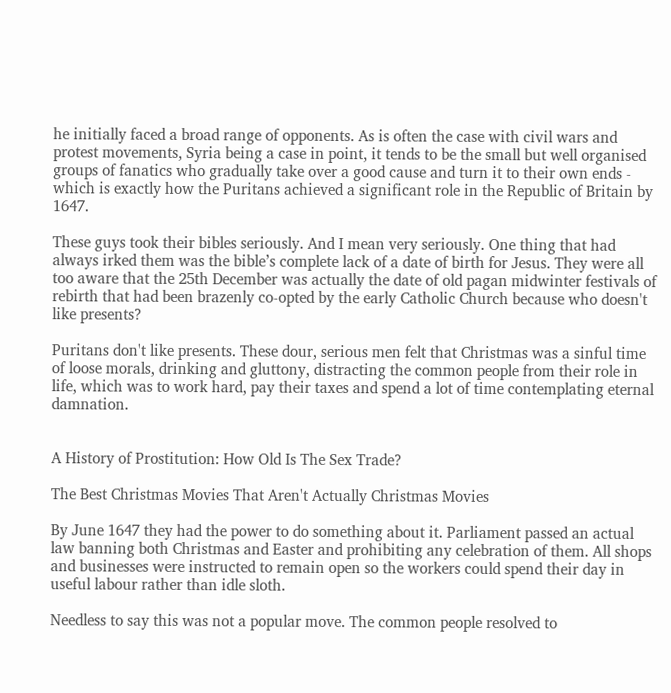he initially faced a broad range of opponents. As is often the case with civil wars and protest movements, Syria being a case in point, it tends to be the small but well organised groups of fanatics who gradually take over a good cause and turn it to their own ends - which is exactly how the Puritans achieved a significant role in the Republic of Britain by 1647.

These guys took their bibles seriously. And I mean very seriously. One thing that had always irked them was the bible’s complete lack of a date of birth for Jesus. They were all too aware that the 25th December was actually the date of old pagan midwinter festivals of rebirth that had been brazenly co-opted by the early Catholic Church because who doesn't like presents?

Puritans don't like presents. These dour, serious men felt that Christmas was a sinful time of loose morals, drinking and gluttony, distracting the common people from their role in life, which was to work hard, pay their taxes and spend a lot of time contemplating eternal damnation.


A History of Prostitution: How Old Is The Sex Trade?

The Best Christmas Movies That Aren't Actually Christmas Movies

By June 1647 they had the power to do something about it. Parliament passed an actual law banning both Christmas and Easter and prohibiting any celebration of them. All shops and businesses were instructed to remain open so the workers could spend their day in useful labour rather than idle sloth.

Needless to say this was not a popular move. The common people resolved to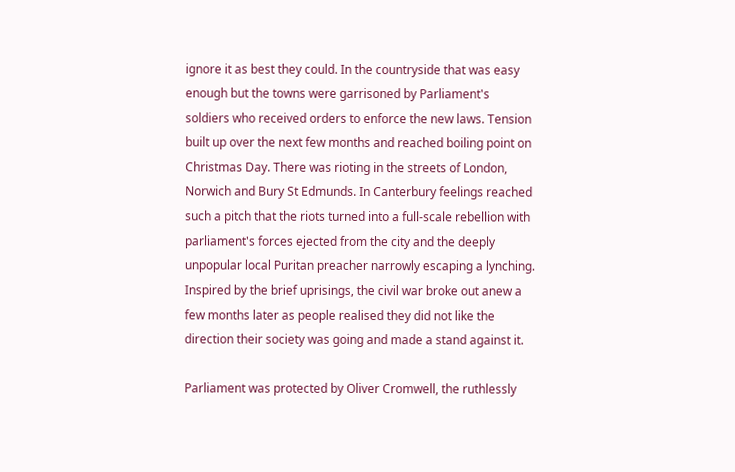ignore it as best they could. In the countryside that was easy enough but the towns were garrisoned by Parliament's soldiers who received orders to enforce the new laws. Tension built up over the next few months and reached boiling point on Christmas Day. There was rioting in the streets of London, Norwich and Bury St Edmunds. In Canterbury feelings reached such a pitch that the riots turned into a full-scale rebellion with parliament's forces ejected from the city and the deeply unpopular local Puritan preacher narrowly escaping a lynching. Inspired by the brief uprisings, the civil war broke out anew a few months later as people realised they did not like the direction their society was going and made a stand against it.

Parliament was protected by Oliver Cromwell, the ruthlessly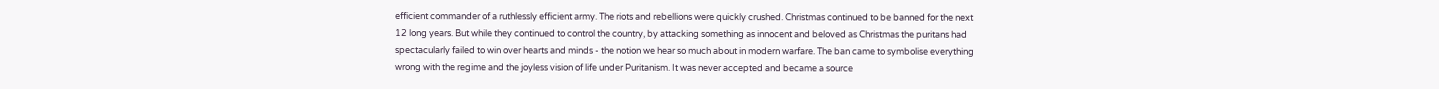efficient commander of a ruthlessly efficient army. The riots and rebellions were quickly crushed. Christmas continued to be banned for the next 12 long years. But while they continued to control the country, by attacking something as innocent and beloved as Christmas the puritans had spectacularly failed to win over hearts and minds - the notion we hear so much about in modern warfare. The ban came to symbolise everything wrong with the regime and the joyless vision of life under Puritanism. It was never accepted and became a source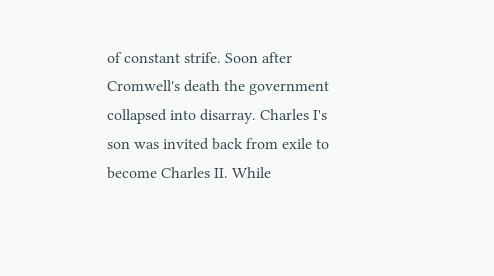of constant strife. Soon after Cromwell's death the government collapsed into disarray. Charles I's son was invited back from exile to become Charles II. While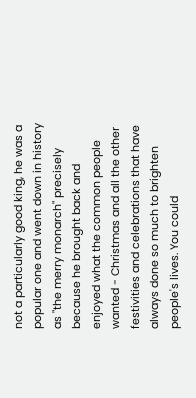not a particularly good king, he was a popular one and went down in history as "the merry monarch" precisely because he brought back and enjoyed what the common people wanted - Christmas and all the other festivities and celebrations that have always done so much to brighten people's lives. You could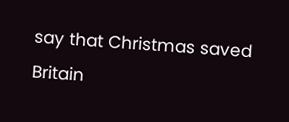say that Christmas saved Britain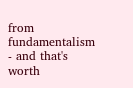from fundamentalism - and that's worth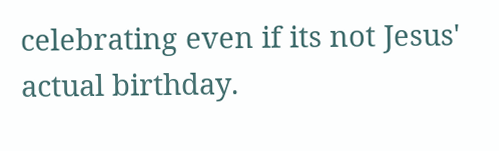celebrating even if its not Jesus' actual birthday.